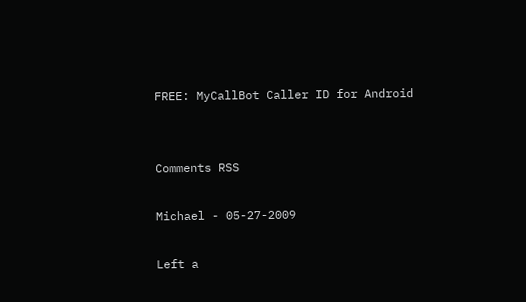FREE: MyCallBot Caller ID for Android


Comments RSS

Michael - 05-27-2009

Left a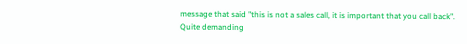message that said "this is not a sales call, it is important that you call back".
Quite demanding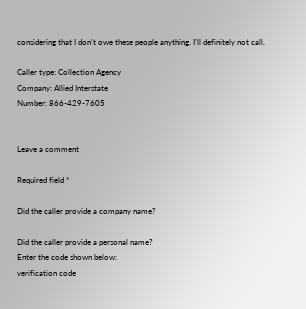considering that I don't owe these people anything. I'll definitely not call.

Caller type: Collection Agency
Company: Allied Interstate
Number: 866-429-7605


Leave a comment

Required field *

Did the caller provide a company name?

Did the caller provide a personal name?
Enter the code shown below:
verification code